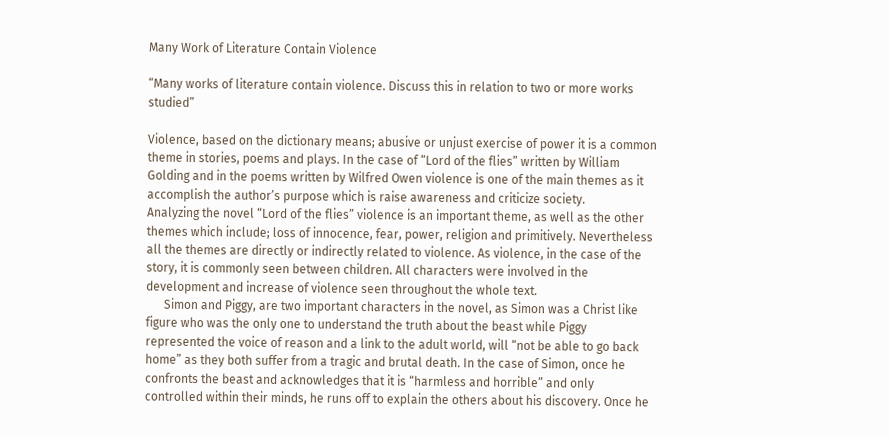Many Work of Literature Contain Violence

“Many works of literature contain violence. Discuss this in relation to two or more works studied”

Violence, based on the dictionary means; abusive or unjust exercise of power it is a common theme in stories, poems and plays. In the case of “Lord of the flies” written by William Golding and in the poems written by Wilfred Owen violence is one of the main themes as it accomplish the author’s purpose which is raise awareness and criticize society.
Analyzing the novel “Lord of the flies” violence is an important theme, as well as the other themes which include; loss of innocence, fear, power, religion and primitively. Nevertheless all the themes are directly or indirectly related to violence. As violence, in the case of the story, it is commonly seen between children. All characters were involved in the development and increase of violence seen throughout the whole text.
      Simon and Piggy, are two important characters in the novel, as Simon was a Christ like figure who was the only one to understand the truth about the beast while Piggy represented the voice of reason and a link to the adult world, will “not be able to go back home” as they both suffer from a tragic and brutal death. In the case of Simon, once he confronts the beast and acknowledges that it is “harmless and horrible” and only controlled within their minds, he runs off to explain the others about his discovery. Once he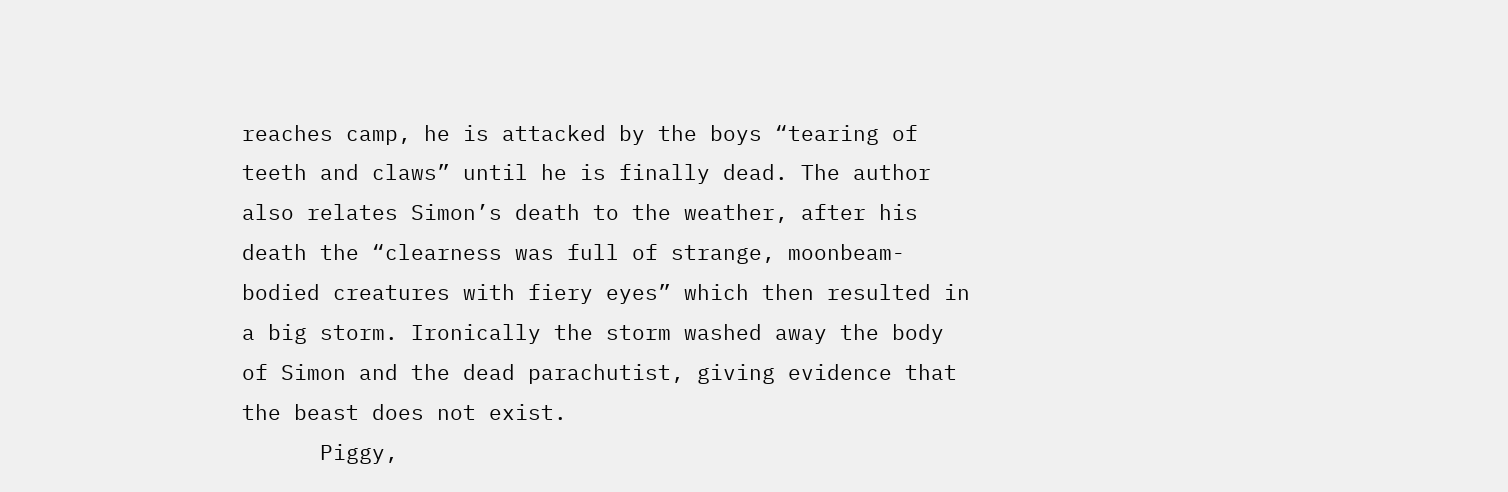reaches camp, he is attacked by the boys “tearing of teeth and claws” until he is finally dead. The author also relates Simon’s death to the weather, after his death the “clearness was full of strange, moonbeam-bodied creatures with fiery eyes” which then resulted in a big storm. Ironically the storm washed away the body of Simon and the dead parachutist, giving evidence that the beast does not exist.
      Piggy,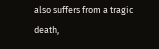also suffers from a tragic death,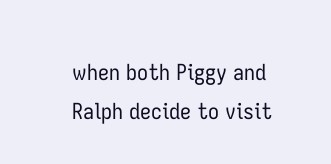when both Piggy and Ralph decide to visit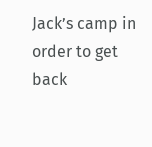Jack’s camp in order to get back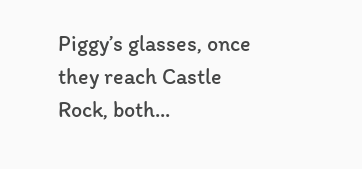Piggy’s glasses, once they reach Castle Rock, both...